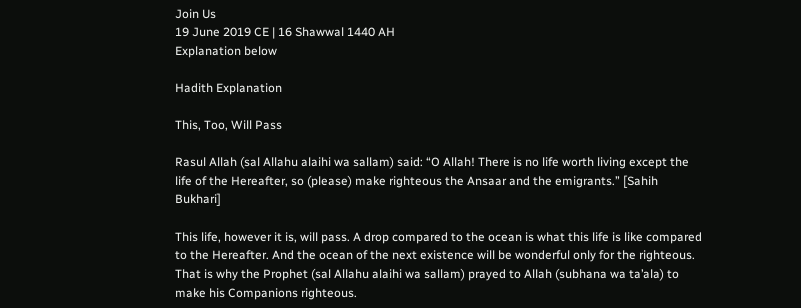Join Us
19 June 2019 CE | 16 Shawwal 1440 AH
Explanation below

Hadith Explanation

This, Too, Will Pass

Rasul Allah (sal Allahu alaihi wa sallam) said: “O Allah! There is no life worth living except the life of the Hereafter, so (please) make righteous the Ansaar and the emigrants.” [Sahih Bukhari]

This life, however it is, will pass. A drop compared to the ocean is what this life is like compared to the Hereafter. And the ocean of the next existence will be wonderful only for the righteous. That is why the Prophet (sal Allahu alaihi wa sallam) prayed to Allah (subhana wa ta’ala) to make his Companions righteous.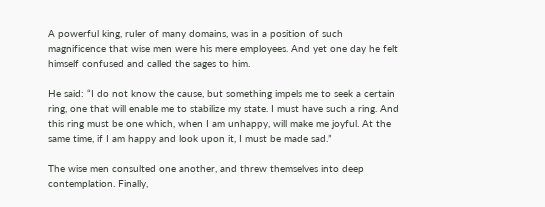A powerful king, ruler of many domains, was in a position of such magnificence that wise men were his mere employees. And yet one day he felt himself confused and called the sages to him.

He said: “I do not know the cause, but something impels me to seek a certain ring, one that will enable me to stabilize my state. I must have such a ring. And this ring must be one which, when I am unhappy, will make me joyful. At the same time, if I am happy and look upon it, I must be made sad.”

The wise men consulted one another, and threw themselves into deep contemplation. Finally,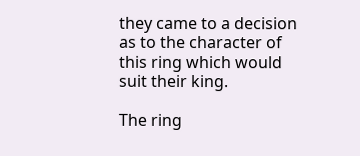they came to a decision as to the character of this ring which would suit their king.

The ring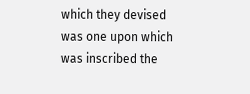which they devised was one upon which was inscribed the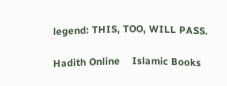legend: THIS, TOO, WILL PASS.

Hadith Online    Islamic Books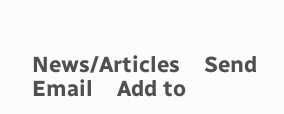News/Articles    Send Email    Add to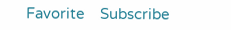Favorite    Subscribe